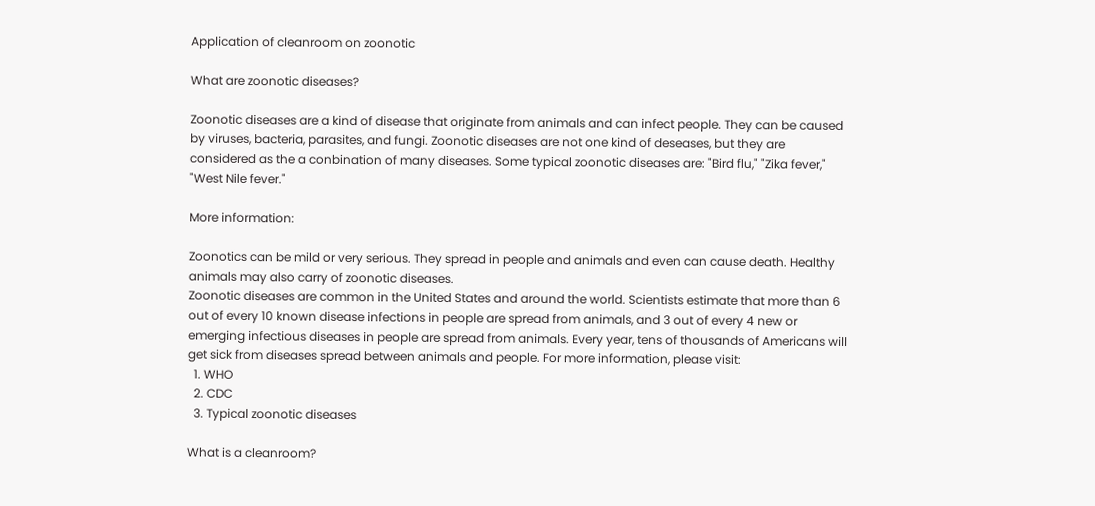Application of cleanroom on zoonotic

What are zoonotic diseases?

Zoonotic diseases are a kind of disease that originate from animals and can infect people. They can be caused by viruses, bacteria, parasites, and fungi. Zoonotic diseases are not one kind of deseases, but they are considered as the a conbination of many diseases. Some typical zoonotic diseases are: "Bird flu," "Zika fever," "West Nile fever."

More information:

Zoonotics can be mild or very serious. They spread in people and animals and even can cause death. Healthy animals may also carry of zoonotic diseases.
Zoonotic diseases are common in the United States and around the world. Scientists estimate that more than 6 out of every 10 known disease infections in people are spread from animals, and 3 out of every 4 new or emerging infectious diseases in people are spread from animals. Every year, tens of thousands of Americans will get sick from diseases spread between animals and people. For more information, please visit:
  1. WHO
  2. CDC
  3. Typical zoonotic diseases

What is a cleanroom?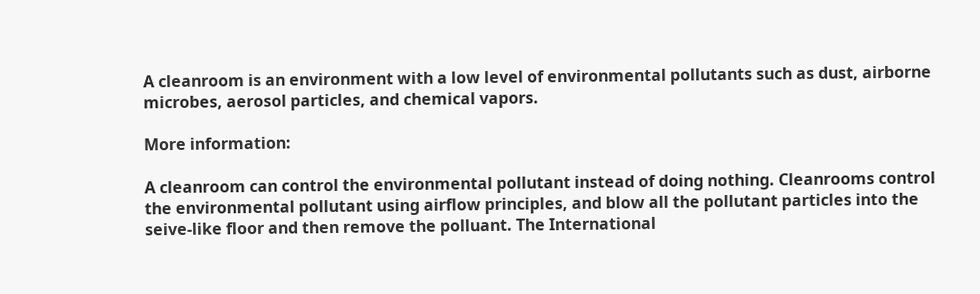A cleanroom is an environment with a low level of environmental pollutants such as dust, airborne microbes, aerosol particles, and chemical vapors.

More information:

A cleanroom can control the environmental pollutant instead of doing nothing. Cleanrooms control the environmental pollutant using airflow principles, and blow all the pollutant particles into the seive-like floor and then remove the polluant. The International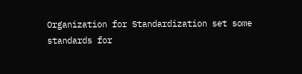Organization for Standardization set some standards for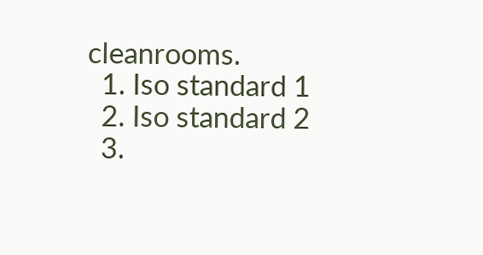cleanrooms.
  1. Iso standard 1
  2. Iso standard 2
  3.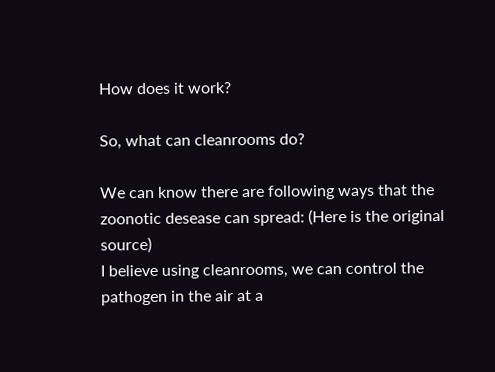How does it work?

So, what can cleanrooms do?

We can know there are following ways that the zoonotic desease can spread: (Here is the original source)
I believe using cleanrooms, we can control the pathogen in the air at a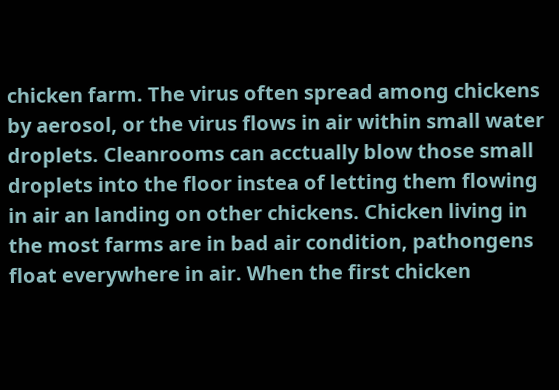chicken farm. The virus often spread among chickens by aerosol, or the virus flows in air within small water droplets. Cleanrooms can acctually blow those small droplets into the floor instea of letting them flowing in air an landing on other chickens. Chicken living in the most farms are in bad air condition, pathongens float everywhere in air. When the first chicken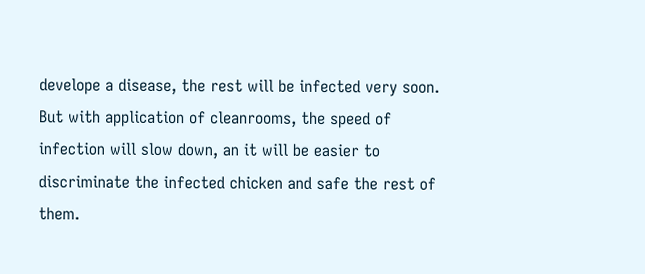develope a disease, the rest will be infected very soon. But with application of cleanrooms, the speed of infection will slow down, an it will be easier to discriminate the infected chicken and safe the rest of them.